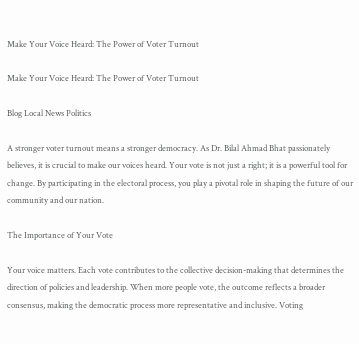Make Your Voice Heard: The Power of Voter Turnout

Make Your Voice Heard: The Power of Voter Turnout

Blog Local News Politics

A stronger voter turnout means a stronger democracy. As Dr. Bilal Ahmad Bhat passionately believes, it is crucial to make our voices heard. Your vote is not just a right; it is a powerful tool for change. By participating in the electoral process, you play a pivotal role in shaping the future of our community and our nation.

The Importance of Your Vote

Your voice matters. Each vote contributes to the collective decision-making that determines the direction of policies and leadership. When more people vote, the outcome reflects a broader consensus, making the democratic process more representative and inclusive. Voting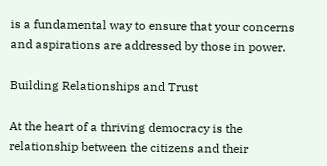is a fundamental way to ensure that your concerns and aspirations are addressed by those in power.

Building Relationships and Trust

At the heart of a thriving democracy is the relationship between the citizens and their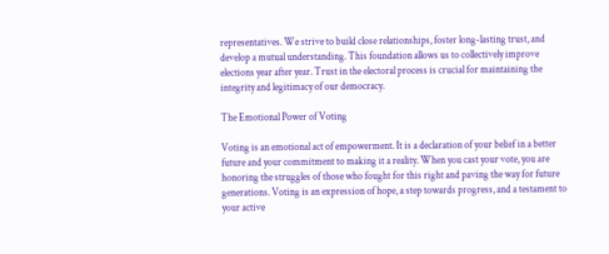representatives. We strive to build close relationships, foster long-lasting trust, and develop a mutual understanding. This foundation allows us to collectively improve elections year after year. Trust in the electoral process is crucial for maintaining the integrity and legitimacy of our democracy.

The Emotional Power of Voting

Voting is an emotional act of empowerment. It is a declaration of your belief in a better future and your commitment to making it a reality. When you cast your vote, you are honoring the struggles of those who fought for this right and paving the way for future generations. Voting is an expression of hope, a step towards progress, and a testament to your active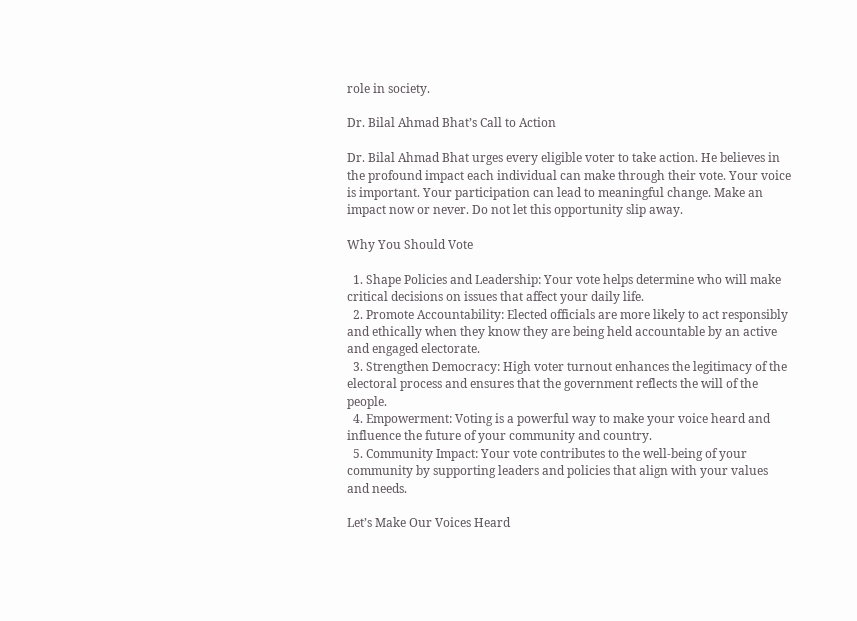role in society.

Dr. Bilal Ahmad Bhat’s Call to Action

Dr. Bilal Ahmad Bhat urges every eligible voter to take action. He believes in the profound impact each individual can make through their vote. Your voice is important. Your participation can lead to meaningful change. Make an impact now or never. Do not let this opportunity slip away.

Why You Should Vote

  1. Shape Policies and Leadership: Your vote helps determine who will make critical decisions on issues that affect your daily life.
  2. Promote Accountability: Elected officials are more likely to act responsibly and ethically when they know they are being held accountable by an active and engaged electorate.
  3. Strengthen Democracy: High voter turnout enhances the legitimacy of the electoral process and ensures that the government reflects the will of the people.
  4. Empowerment: Voting is a powerful way to make your voice heard and influence the future of your community and country.
  5. Community Impact: Your vote contributes to the well-being of your community by supporting leaders and policies that align with your values and needs.

Let’s Make Our Voices Heard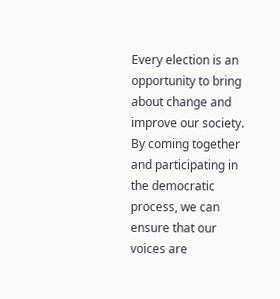Every election is an opportunity to bring about change and improve our society. By coming together and participating in the democratic process, we can ensure that our voices are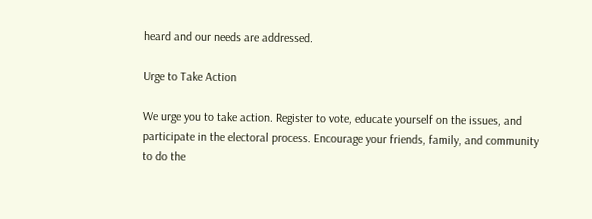heard and our needs are addressed.

Urge to Take Action

We urge you to take action. Register to vote, educate yourself on the issues, and participate in the electoral process. Encourage your friends, family, and community to do the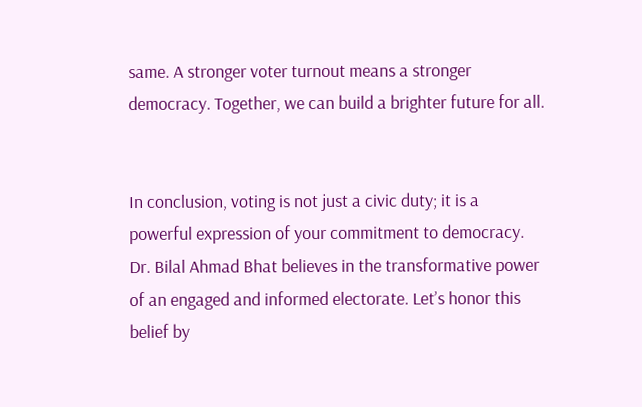same. A stronger voter turnout means a stronger democracy. Together, we can build a brighter future for all.


In conclusion, voting is not just a civic duty; it is a powerful expression of your commitment to democracy. Dr. Bilal Ahmad Bhat believes in the transformative power of an engaged and informed electorate. Let’s honor this belief by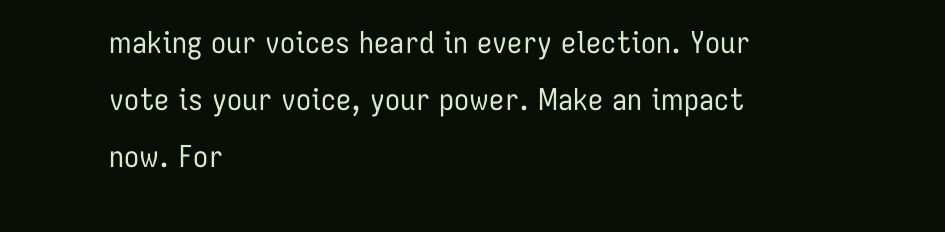making our voices heard in every election. Your vote is your voice, your power. Make an impact now. For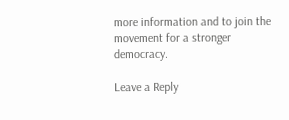more information and to join the movement for a stronger democracy.

Leave a Reply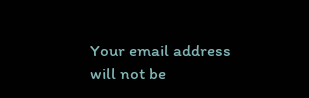Your email address will not be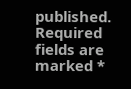published. Required fields are marked *